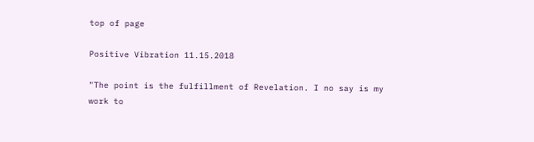top of page

Positive Vibration 11.15.2018

"The point is the fulfillment of Revelation. I no say is my work to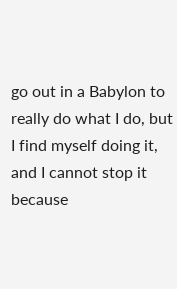go out in a Babylon to really do what I do, but I find myself doing it, and I cannot stop it because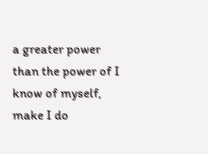a greater power than the power of I know of myself, make I do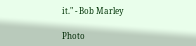it." - Bob Marley

Photo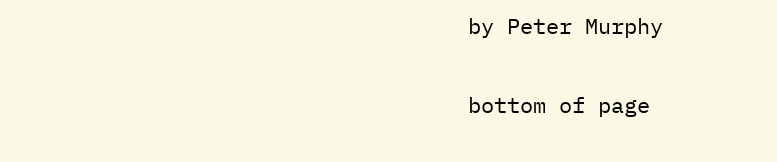by Peter Murphy

bottom of page